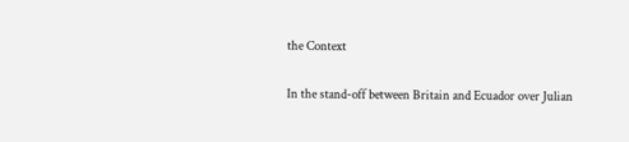the Context

In the stand-off between Britain and Ecuador over Julian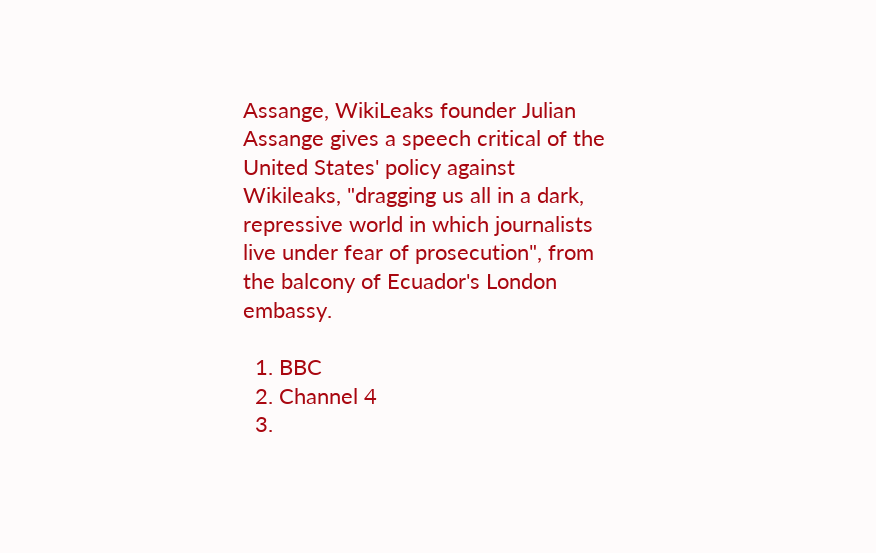Assange, WikiLeaks founder Julian Assange gives a speech critical of the United States' policy against Wikileaks, "dragging us all in a dark, repressive world in which journalists live under fear of prosecution", from the balcony of Ecuador's London embassy.

  1. BBC
  2. Channel 4
  3.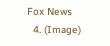Fox News
  4. (Image)